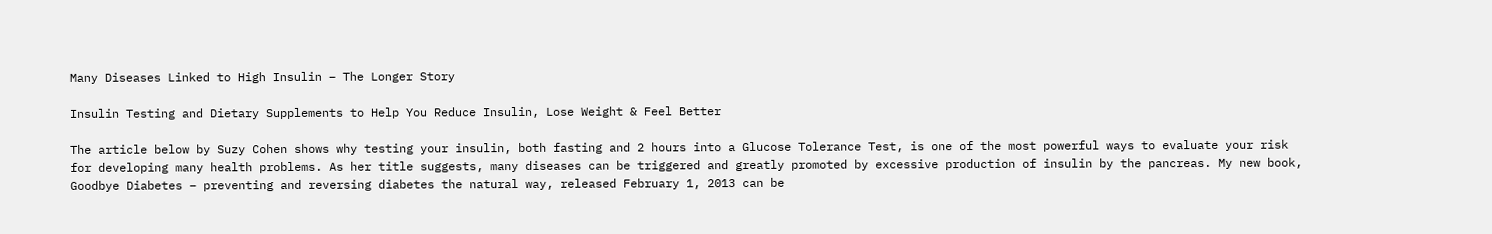Many Diseases Linked to High Insulin – The Longer Story

Insulin Testing and Dietary Supplements to Help You Reduce Insulin, Lose Weight & Feel Better

The article below by Suzy Cohen shows why testing your insulin, both fasting and 2 hours into a Glucose Tolerance Test, is one of the most powerful ways to evaluate your risk for developing many health problems. As her title suggests, many diseases can be triggered and greatly promoted by excessive production of insulin by the pancreas. My new book, Goodbye Diabetes – preventing and reversing diabetes the natural way, released February 1, 2013 can be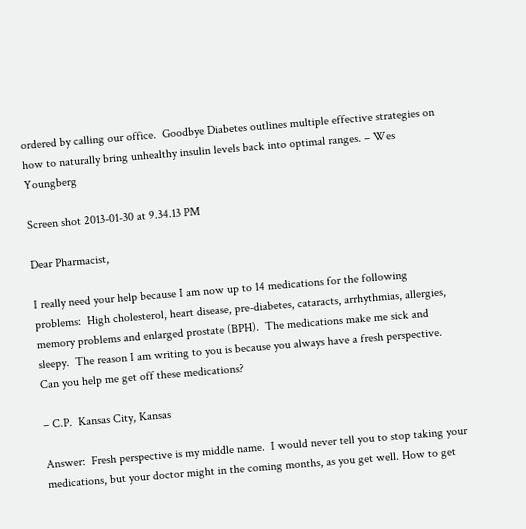ordered by calling our office.  Goodbye Diabetes outlines multiple effective strategies on how to naturally bring unhealthy insulin levels back into optimal ranges. – Wes Youngberg

Screen shot 2013-01-30 at 9.34.13 PM

Dear Pharmacist,

I really need your help because I am now up to 14 medications for the following problems:  High cholesterol, heart disease, pre-diabetes, cataracts, arrhythmias, allergies, memory problems and enlarged prostate (BPH).  The medications make me sick and sleepy.  The reason I am writing to you is because you always have a fresh perspective.  Can you help me get off these medications?

– C.P.  Kansas City, Kansas

Answer:  Fresh perspective is my middle name.  I would never tell you to stop taking your medications, but your doctor might in the coming months, as you get well. How to get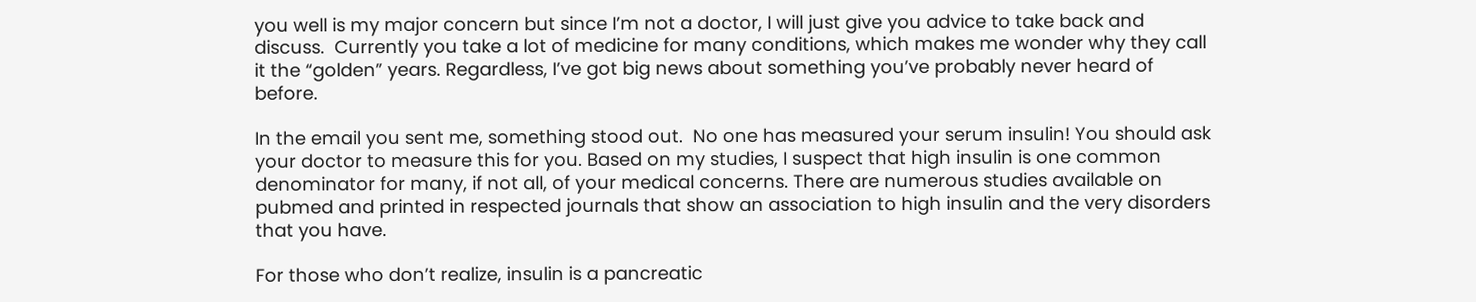you well is my major concern but since I’m not a doctor, I will just give you advice to take back and discuss.  Currently you take a lot of medicine for many conditions, which makes me wonder why they call it the “golden” years. Regardless, I’ve got big news about something you’ve probably never heard of before.

In the email you sent me, something stood out.  No one has measured your serum insulin! You should ask your doctor to measure this for you. Based on my studies, I suspect that high insulin is one common denominator for many, if not all, of your medical concerns. There are numerous studies available on pubmed and printed in respected journals that show an association to high insulin and the very disorders that you have.

For those who don’t realize, insulin is a pancreatic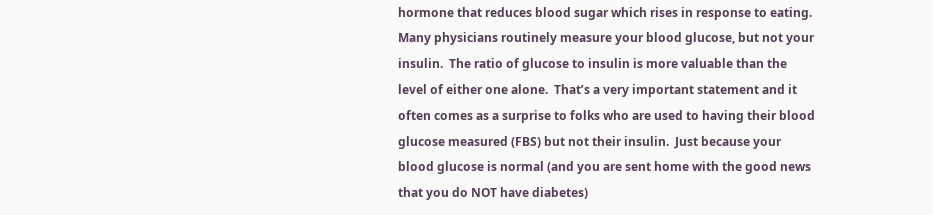hormone that reduces blood sugar which rises in response to eating. Many physicians routinely measure your blood glucose, but not your insulin.  The ratio of glucose to insulin is more valuable than the level of either one alone.  That’s a very important statement and it often comes as a surprise to folks who are used to having their blood glucose measured (FBS) but not their insulin.  Just because your blood glucose is normal (and you are sent home with the good news that you do NOT have diabetes)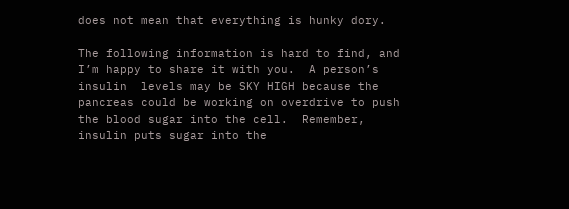does not mean that everything is hunky dory.

The following information is hard to find, and I’m happy to share it with you.  A person’s insulin  levels may be SKY HIGH because the pancreas could be working on overdrive to push the blood sugar into the cell.  Remember, insulin puts sugar into the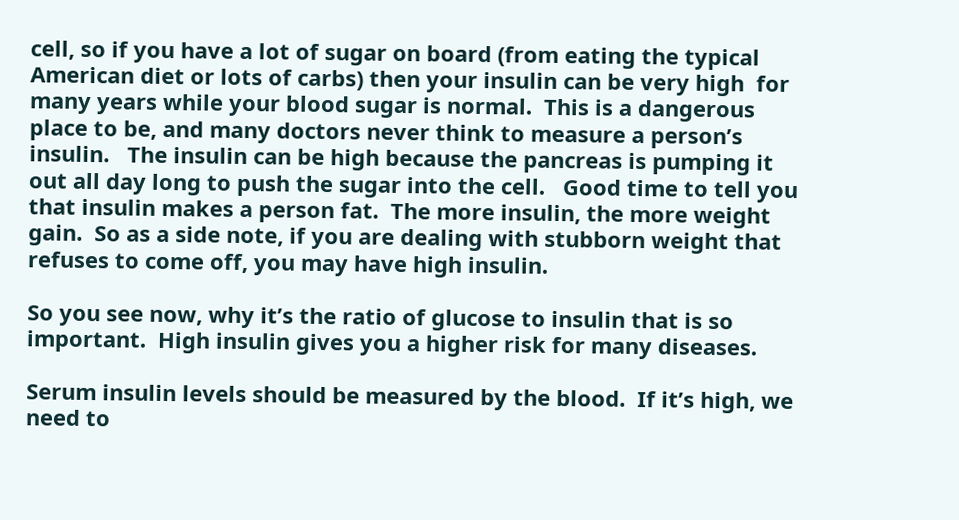cell, so if you have a lot of sugar on board (from eating the typical American diet or lots of carbs) then your insulin can be very high  for many years while your blood sugar is normal.  This is a dangerous place to be, and many doctors never think to measure a person’s insulin.   The insulin can be high because the pancreas is pumping it out all day long to push the sugar into the cell.   Good time to tell you that insulin makes a person fat.  The more insulin, the more weight gain.  So as a side note, if you are dealing with stubborn weight that refuses to come off, you may have high insulin.

So you see now, why it’s the ratio of glucose to insulin that is so important.  High insulin gives you a higher risk for many diseases.

Serum insulin levels should be measured by the blood.  If it’s high, we need to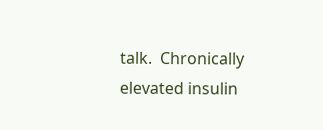talk.  Chronically elevated insulin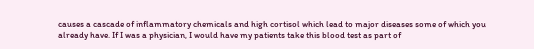causes a cascade of inflammatory chemicals and high cortisol which lead to major diseases some of which you already have. If I was a physician, I would have my patients take this blood test as part of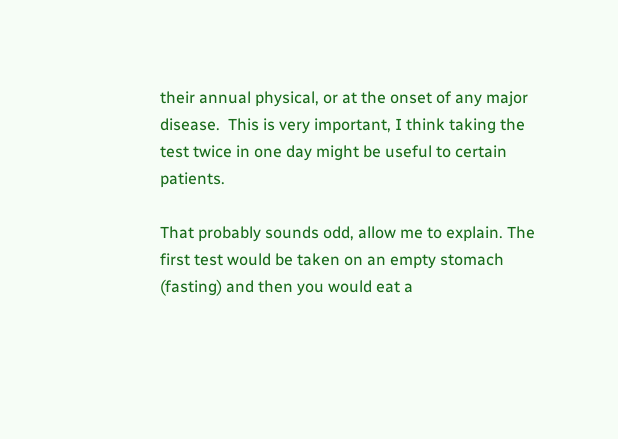their annual physical, or at the onset of any major disease.  This is very important, I think taking the test twice in one day might be useful to certain patients.

That probably sounds odd, allow me to explain. The first test would be taken on an empty stomach (fasting) and then you would eat a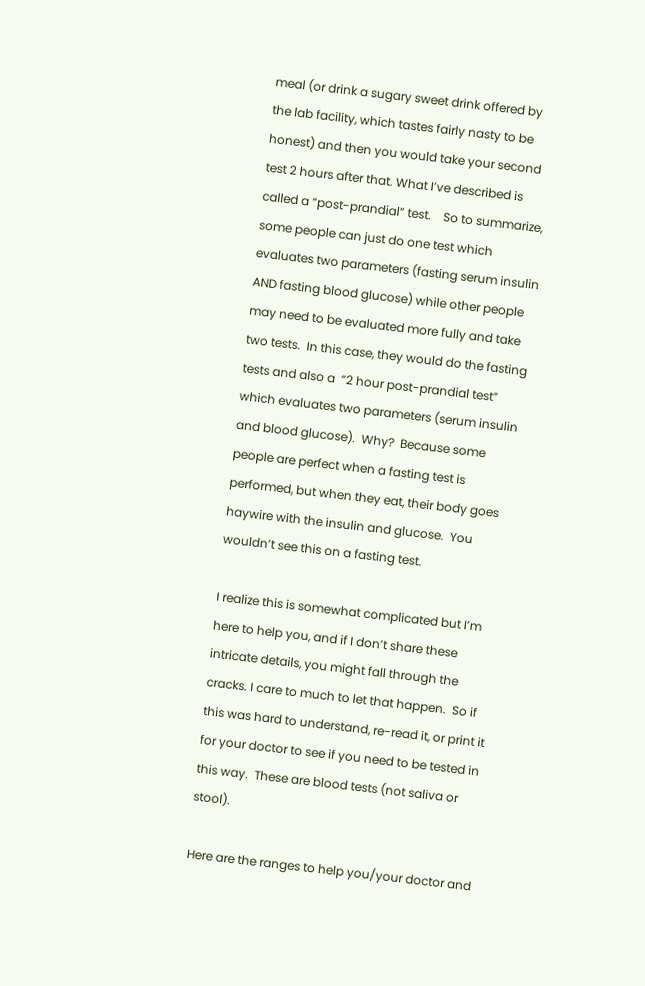meal (or drink a sugary sweet drink offered by the lab facility, which tastes fairly nasty to be honest) and then you would take your second test 2 hours after that. What I’ve described is called a “post-prandial” test.    So to summarize, some people can just do one test which evaluates two parameters (fasting serum insulin AND fasting blood glucose) while other people may need to be evaluated more fully and take two tests.  In this case, they would do the fasting tests and also a  “2 hour post-prandial test” which evaluates two parameters (serum insulin and blood glucose).  Why?  Because some people are perfect when a fasting test is performed, but when they eat, their body goes haywire with the insulin and glucose.  You wouldn’t see this on a fasting test.

I realize this is somewhat complicated but I’m here to help you, and if I don’t share these intricate details, you might fall through the cracks. I care to much to let that happen.  So if this was hard to understand, re-read it, or print it for your doctor to see if you need to be tested in this way.  These are blood tests (not saliva or stool).

Here are the ranges to help you/your doctor and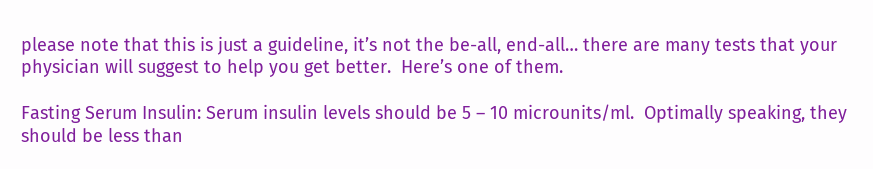please note that this is just a guideline, it’s not the be-all, end-all… there are many tests that your physician will suggest to help you get better.  Here’s one of them.

Fasting Serum Insulin: Serum insulin levels should be 5 – 10 microunits/ml.  Optimally speaking, they should be less than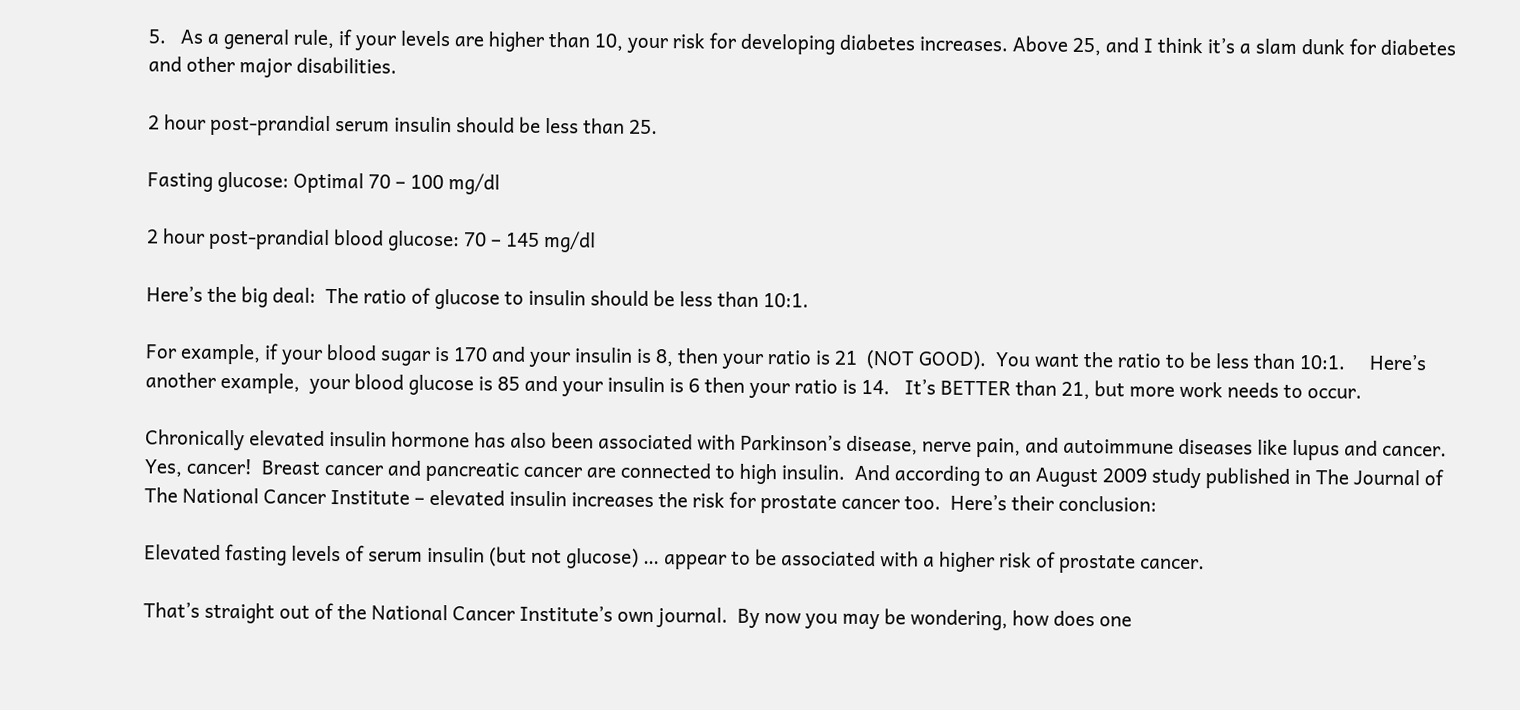5.   As a general rule, if your levels are higher than 10, your risk for developing diabetes increases. Above 25, and I think it’s a slam dunk for diabetes and other major disabilities.

2 hour post-prandial serum insulin should be less than 25.

Fasting glucose: Optimal 70 – 100 mg/dl

2 hour post-prandial blood glucose: 70 – 145 mg/dl

Here’s the big deal:  The ratio of glucose to insulin should be less than 10:1.

For example, if your blood sugar is 170 and your insulin is 8, then your ratio is 21  (NOT GOOD).  You want the ratio to be less than 10:1.     Here’s another example,  your blood glucose is 85 and your insulin is 6 then your ratio is 14.   It’s BETTER than 21, but more work needs to occur.

Chronically elevated insulin hormone has also been associated with Parkinson’s disease, nerve pain, and autoimmune diseases like lupus and cancer.  Yes, cancer!  Breast cancer and pancreatic cancer are connected to high insulin.  And according to an August 2009 study published in The Journal of The National Cancer Institute – elevated insulin increases the risk for prostate cancer too.  Here’s their conclusion:

Elevated fasting levels of serum insulin (but not glucose) … appear to be associated with a higher risk of prostate cancer.

That’s straight out of the National Cancer Institute’s own journal.  By now you may be wondering, how does one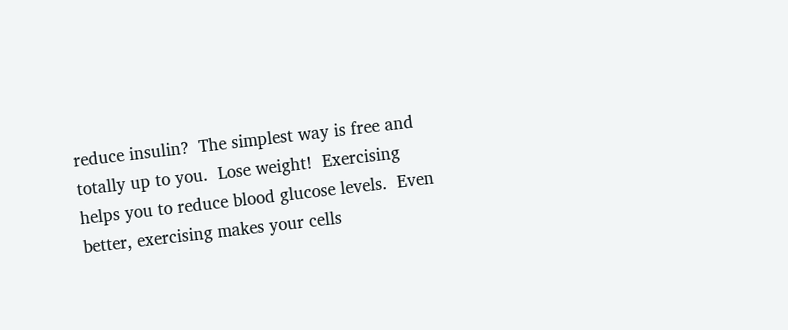reduce insulin?  The simplest way is free and totally up to you.  Lose weight!  Exercising helps you to reduce blood glucose levels.  Even better, exercising makes your cells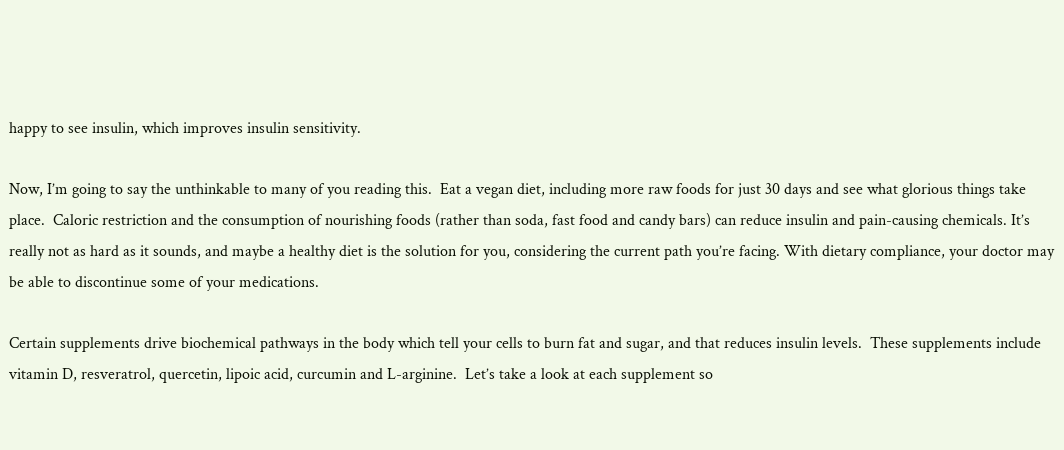happy to see insulin, which improves insulin sensitivity.

Now, I’m going to say the unthinkable to many of you reading this.  Eat a vegan diet, including more raw foods for just 30 days and see what glorious things take place.  Caloric restriction and the consumption of nourishing foods (rather than soda, fast food and candy bars) can reduce insulin and pain-causing chemicals. It’s really not as hard as it sounds, and maybe a healthy diet is the solution for you, considering the current path you’re facing. With dietary compliance, your doctor may be able to discontinue some of your medications.

Certain supplements drive biochemical pathways in the body which tell your cells to burn fat and sugar, and that reduces insulin levels.  These supplements include vitamin D, resveratrol, quercetin, lipoic acid, curcumin and L-arginine.  Let’s take a look at each supplement so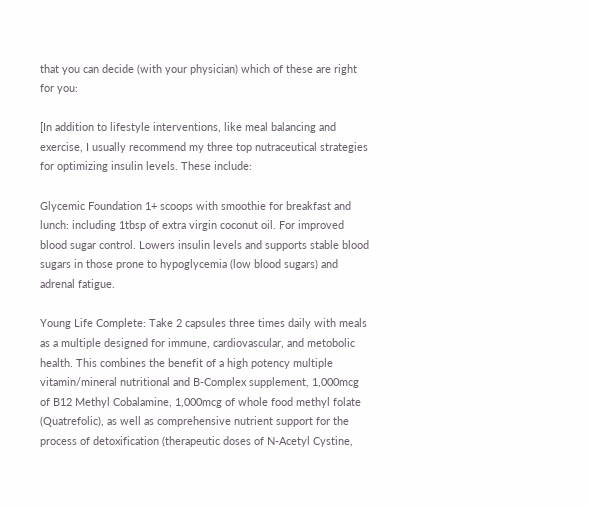that you can decide (with your physician) which of these are right for you:

[In addition to lifestyle interventions, like meal balancing and exercise, I usually recommend my three top nutraceutical strategies for optimizing insulin levels. These include:

Glycemic Foundation 1+ scoops with smoothie for breakfast and lunch: including 1tbsp of extra virgin coconut oil. For improved blood sugar control. Lowers insulin levels and supports stable blood sugars in those prone to hypoglycemia (low blood sugars) and adrenal fatigue.

Young Life Complete: Take 2 capsules three times daily with meals as a multiple designed for immune, cardiovascular, and metobolic health. This combines the benefit of a high potency multiple vitamin/mineral nutritional and B-Complex supplement, 1,000mcg of B12 Methyl Cobalamine, 1,000mcg of whole food methyl folate (Quatrefolic), as well as comprehensive nutrient support for the process of detoxification (therapeutic doses of N-Acetyl Cystine,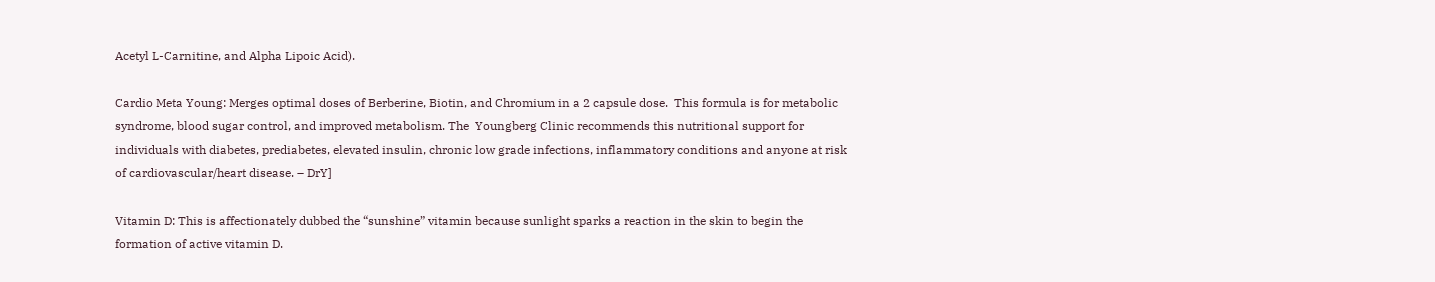Acetyl L-Carnitine, and Alpha Lipoic Acid).

Cardio Meta Young: Merges optimal doses of Berberine, Biotin, and Chromium in a 2 capsule dose.  This formula is for metabolic syndrome, blood sugar control, and improved metabolism. The  Youngberg Clinic recommends this nutritional support for individuals with diabetes, prediabetes, elevated insulin, chronic low grade infections, inflammatory conditions and anyone at risk of cardiovascular/heart disease. – DrY]

Vitamin D: This is affectionately dubbed the “sunshine” vitamin because sunlight sparks a reaction in the skin to begin the formation of active vitamin D.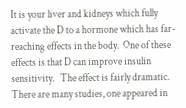It is your liver and kidneys which fully activate the D to a hormone which has far-reaching effects in the body.  One of these effects is that D can improve insulin sensitivity.   The effect is fairly dramatic.  There are many studies, one appeared in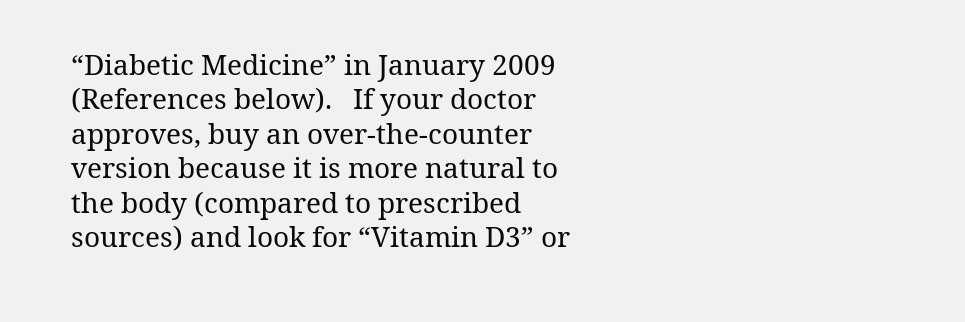“Diabetic Medicine” in January 2009 (References below).   If your doctor approves, buy an over-the-counter version because it is more natural to the body (compared to prescribed sources) and look for “Vitamin D3” or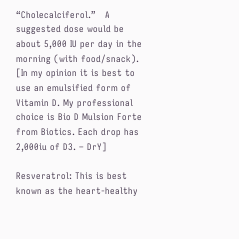“Cholecalciferol.”   A suggested dose would be about 5,000 IU per day in the morning (with food/snack). [In my opinion it is best to use an emulsified form of Vitamin D. My professional choice is Bio D Mulsion Forte from Biotics. Each drop has 2,000iu of D3. – DrY]

Resveratrol: This is best known as the heart-healthy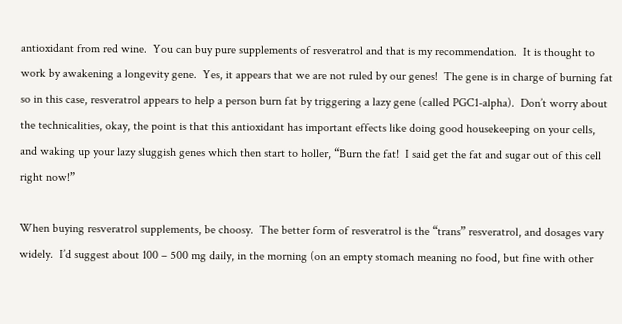antioxidant from red wine.  You can buy pure supplements of resveratrol and that is my recommendation.  It is thought to work by awakening a longevity gene.  Yes, it appears that we are not ruled by our genes!  The gene is in charge of burning fat so in this case, resveratrol appears to help a person burn fat by triggering a lazy gene (called PGC1-alpha).  Don’t worry about the technicalities, okay, the point is that this antioxidant has important effects like doing good housekeeping on your cells, and waking up your lazy sluggish genes which then start to holler, “Burn the fat!  I said get the fat and sugar out of this cell right now!”

When buying resveratrol supplements, be choosy.  The better form of resveratrol is the “trans” resveratrol, and dosages vary widely.  I’d suggest about 100 – 500 mg daily, in the morning (on an empty stomach meaning no food, but fine with other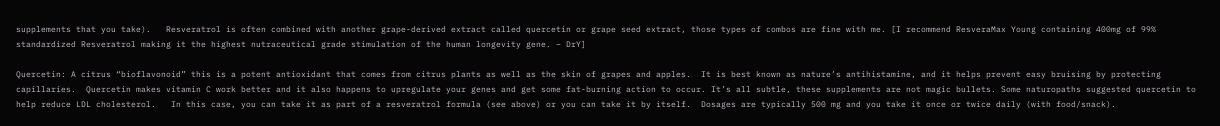supplements that you take).   Resveratrol is often combined with another grape-derived extract called quercetin or grape seed extract, those types of combos are fine with me. [I recommend ResveraMax Young containing 400mg of 99% standardized Resveratrol making it the highest nutraceutical grade stimulation of the human longevity gene. – DrY]

Quercetin: A citrus “bioflavonoid” this is a potent antioxidant that comes from citrus plants as well as the skin of grapes and apples.  It is best known as nature’s antihistamine, and it helps prevent easy bruising by protecting capillaries.  Quercetin makes vitamin C work better and it also happens to upregulate your genes and get some fat-burning action to occur. It’s all subtle, these supplements are not magic bullets. Some naturopaths suggested quercetin to help reduce LDL cholesterol.   In this case, you can take it as part of a resveratrol formula (see above) or you can take it by itself.  Dosages are typically 500 mg and you take it once or twice daily (with food/snack).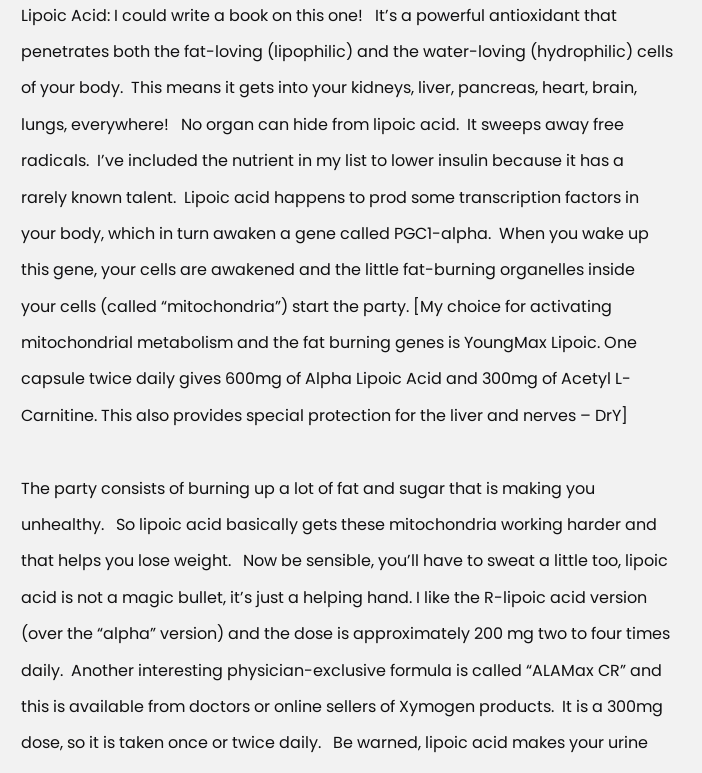Lipoic Acid: I could write a book on this one!   It’s a powerful antioxidant that penetrates both the fat-loving (lipophilic) and the water-loving (hydrophilic) cells of your body.  This means it gets into your kidneys, liver, pancreas, heart, brain, lungs, everywhere!   No organ can hide from lipoic acid.  It sweeps away free radicals.  I’ve included the nutrient in my list to lower insulin because it has a rarely known talent.  Lipoic acid happens to prod some transcription factors in your body, which in turn awaken a gene called PGC1-alpha.  When you wake up this gene, your cells are awakened and the little fat-burning organelles inside your cells (called “mitochondria”) start the party. [My choice for activating  mitochondrial metabolism and the fat burning genes is YoungMax Lipoic. One capsule twice daily gives 600mg of Alpha Lipoic Acid and 300mg of Acetyl L-Carnitine. This also provides special protection for the liver and nerves – DrY]

The party consists of burning up a lot of fat and sugar that is making you unhealthy.   So lipoic acid basically gets these mitochondria working harder and that helps you lose weight.   Now be sensible, you’ll have to sweat a little too, lipoic acid is not a magic bullet, it’s just a helping hand. I like the R-lipoic acid version (over the “alpha” version) and the dose is approximately 200 mg two to four times daily.  Another interesting physician-exclusive formula is called “ALAMax CR” and this is available from doctors or online sellers of Xymogen products.  It is a 300mg dose, so it is taken once or twice daily.   Be warned, lipoic acid makes your urine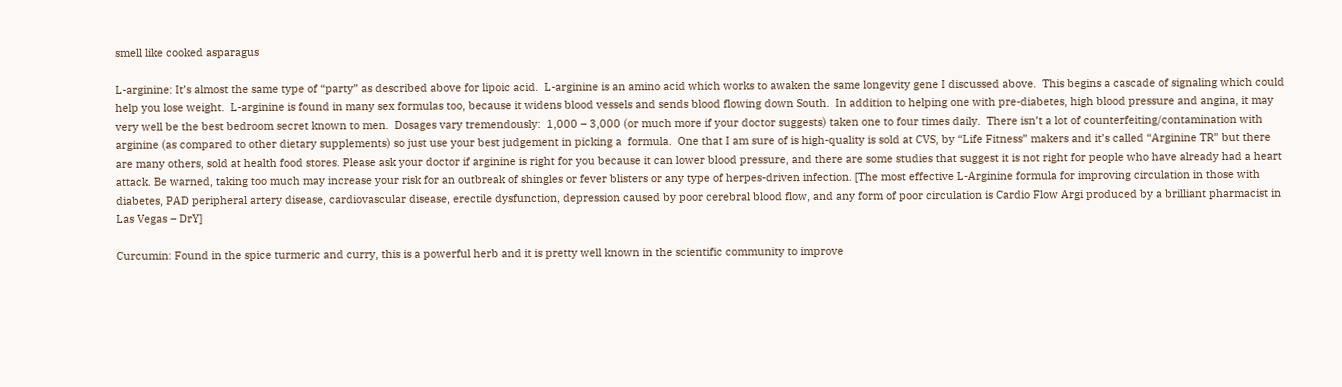smell like cooked asparagus

L-arginine: It’s almost the same type of “party” as described above for lipoic acid.  L-arginine is an amino acid which works to awaken the same longevity gene I discussed above.  This begins a cascade of signaling which could help you lose weight.  L-arginine is found in many sex formulas too, because it widens blood vessels and sends blood flowing down South.  In addition to helping one with pre-diabetes, high blood pressure and angina, it may very well be the best bedroom secret known to men.  Dosages vary tremendously:  1,000 – 3,000 (or much more if your doctor suggests) taken one to four times daily.  There isn’t a lot of counterfeiting/contamination with arginine (as compared to other dietary supplements) so just use your best judgement in picking a  formula.  One that I am sure of is high-quality is sold at CVS, by “Life Fitness” makers and it’s called “Arginine TR” but there are many others, sold at health food stores. Please ask your doctor if arginine is right for you because it can lower blood pressure, and there are some studies that suggest it is not right for people who have already had a heart attack. Be warned, taking too much may increase your risk for an outbreak of shingles or fever blisters or any type of herpes-driven infection. [The most effective L-Arginine formula for improving circulation in those with diabetes, PAD peripheral artery disease, cardiovascular disease, erectile dysfunction, depression caused by poor cerebral blood flow, and any form of poor circulation is Cardio Flow Argi produced by a brilliant pharmacist in Las Vegas – DrY]

Curcumin: Found in the spice turmeric and curry, this is a powerful herb and it is pretty well known in the scientific community to improve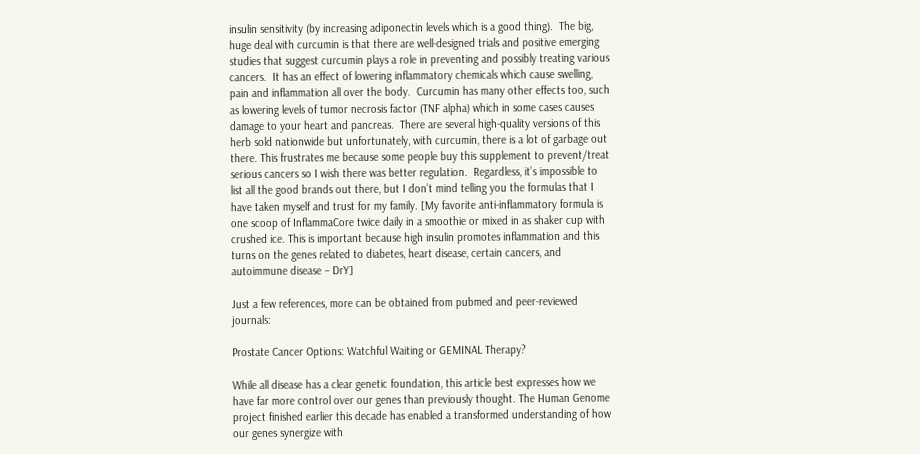insulin sensitivity (by increasing adiponectin levels which is a good thing).  The big, huge deal with curcumin is that there are well-designed trials and positive emerging studies that suggest curcumin plays a role in preventing and possibly treating various cancers.  It has an effect of lowering inflammatory chemicals which cause swelling, pain and inflammation all over the body.  Curcumin has many other effects too, such as lowering levels of tumor necrosis factor (TNF alpha) which in some cases causes damage to your heart and pancreas.  There are several high-quality versions of this herb sold nationwide but unfortunately, with curcumin, there is a lot of garbage out there. This frustrates me because some people buy this supplement to prevent/treat serious cancers so I wish there was better regulation.  Regardless, it’s impossible to list all the good brands out there, but I don’t mind telling you the formulas that I have taken myself and trust for my family. [My favorite anti-inflammatory formula is one scoop of InflammaCore twice daily in a smoothie or mixed in as shaker cup with crushed ice. This is important because high insulin promotes inflammation and this turns on the genes related to diabetes, heart disease, certain cancers, and autoimmune disease – DrY]

Just a few references, more can be obtained from pubmed and peer-reviewed journals:

Prostate Cancer Options: Watchful Waiting or GEMINAL Therapy?

While all disease has a clear genetic foundation, this article best expresses how we have far more control over our genes than previously thought. The Human Genome project finished earlier this decade has enabled a transformed understanding of how our genes synergize with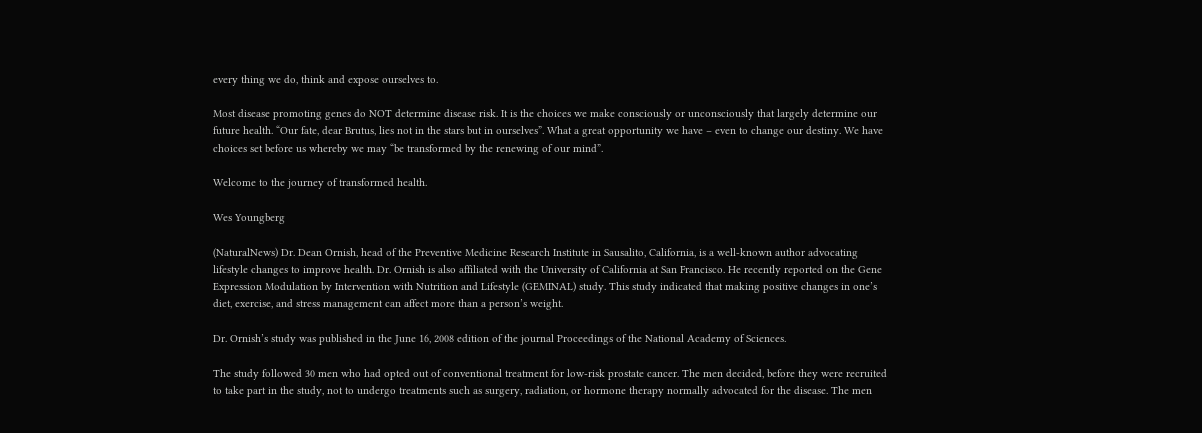every thing we do, think and expose ourselves to.

Most disease promoting genes do NOT determine disease risk. It is the choices we make consciously or unconsciously that largely determine our future health. “Our fate, dear Brutus, lies not in the stars but in ourselves”. What a great opportunity we have – even to change our destiny. We have choices set before us whereby we may “be transformed by the renewing of our mind”.

Welcome to the journey of transformed health.

Wes Youngberg

(NaturalNews) Dr. Dean Ornish, head of the Preventive Medicine Research Institute in Sausalito, California, is a well-known author advocating lifestyle changes to improve health. Dr. Ornish is also affiliated with the University of California at San Francisco. He recently reported on the Gene Expression Modulation by Intervention with Nutrition and Lifestyle (GEMINAL) study. This study indicated that making positive changes in one’s diet, exercise, and stress management can affect more than a person’s weight.

Dr. Ornish’s study was published in the June 16, 2008 edition of the journal Proceedings of the National Academy of Sciences.

The study followed 30 men who had opted out of conventional treatment for low-risk prostate cancer. The men decided, before they were recruited to take part in the study, not to undergo treatments such as surgery, radiation, or hormone therapy normally advocated for the disease. The men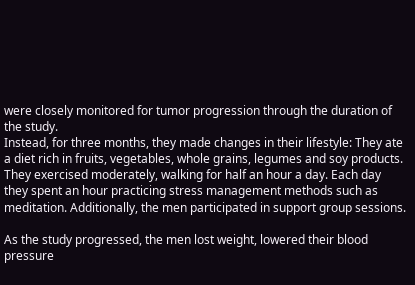were closely monitored for tumor progression through the duration of the study.
Instead, for three months, they made changes in their lifestyle: They ate a diet rich in fruits, vegetables, whole grains, legumes and soy products. They exercised moderately, walking for half an hour a day. Each day they spent an hour practicing stress management methods such as meditation. Additionally, the men participated in support group sessions.

As the study progressed, the men lost weight, lowered their blood pressure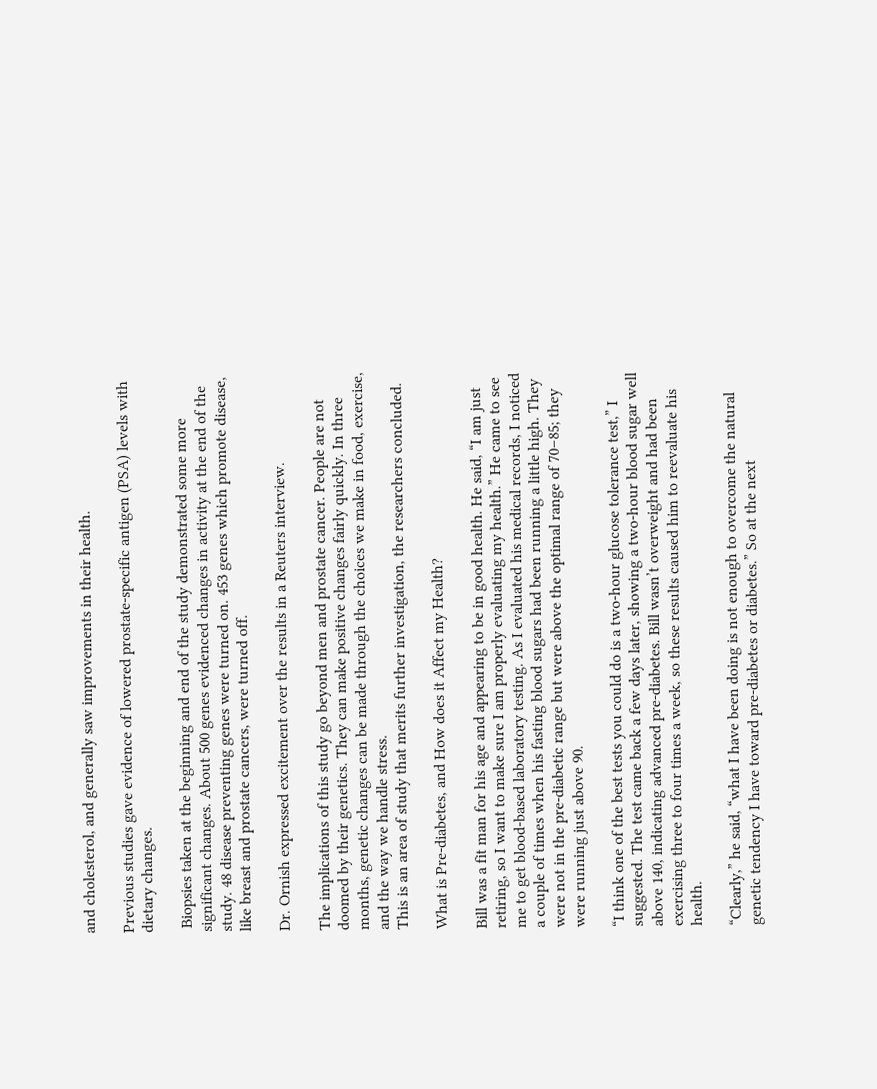and cholesterol, and generally saw improvements in their health.

Previous studies gave evidence of lowered prostate-specific antigen (PSA) levels with dietary changes.

 Biopsies taken at the beginning and end of the study demonstrated some more significant changes. About 500 genes evidenced changes in activity at the end of the study. 48 disease preventing genes were turned on. 453 genes which promote disease, like breast and prostate cancers, were turned off.

Dr. Ornish expressed excitement over the results in a Reuters interview.

The implications of this study go beyond men and prostate cancer. People are not doomed by their genetics. They can make positive changes fairly quickly. In three months, genetic changes can be made through the choices we make in food, exercise, and the way we handle stress.
This is an area of study that merits further investigation, the researchers concluded.

What is Pre-diabetes, and How does it Affect my Health?

Bill was a fit man for his age and appearing to be in good health. He said, “I am just retiring, so I want to make sure I am properly evaluating my health.” He came to see me to get blood-based laboratory testing. As I evaluated his medical records, I noticed a couple of times when his fasting blood sugars had been running a little high. They were not in the pre-diabetic range but were above the optimal range of 70–85; they were running just above 90.

“I think one of the best tests you could do is a two-hour glucose tolerance test,” I suggested. The test came back a few days later, showing a two-hour blood sugar well above 140, indicating advanced pre-diabetes. Bill wasn’t overweight and had been exercising three to four times a week, so these results caused him to reevaluate his health.

“Clearly,” he said, “what I have been doing is not enough to overcome the natural genetic tendency I have toward pre-diabetes or diabetes.” So at the next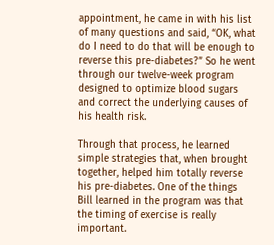appointment, he came in with his list of many questions and said, “OK, what do I need to do that will be enough to reverse this pre-diabetes?” So he went through our twelve-week program designed to optimize blood sugars and correct the underlying causes of his health risk.

Through that process, he learned simple strategies that, when brought together, helped him totally reverse his pre-diabetes. One of the things Bill learned in the program was that the timing of exercise is really important.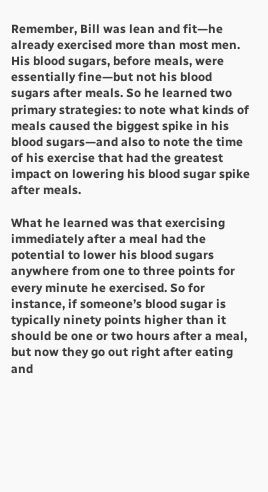Remember, Bill was lean and fit—he already exercised more than most men. His blood sugars, before meals, were essentially fine—but not his blood sugars after meals. So he learned two primary strategies: to note what kinds of meals caused the biggest spike in his blood sugars—and also to note the time of his exercise that had the greatest impact on lowering his blood sugar spike after meals.

What he learned was that exercising immediately after a meal had the potential to lower his blood sugars anywhere from one to three points for every minute he exercised. So for instance, if someone’s blood sugar is typically ninety points higher than it should be one or two hours after a meal, but now they go out right after eating and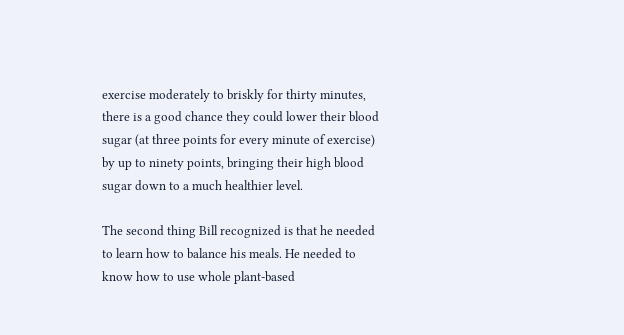exercise moderately to briskly for thirty minutes, there is a good chance they could lower their blood sugar (at three points for every minute of exercise) by up to ninety points, bringing their high blood sugar down to a much healthier level.

The second thing Bill recognized is that he needed to learn how to balance his meals. He needed to know how to use whole plant-based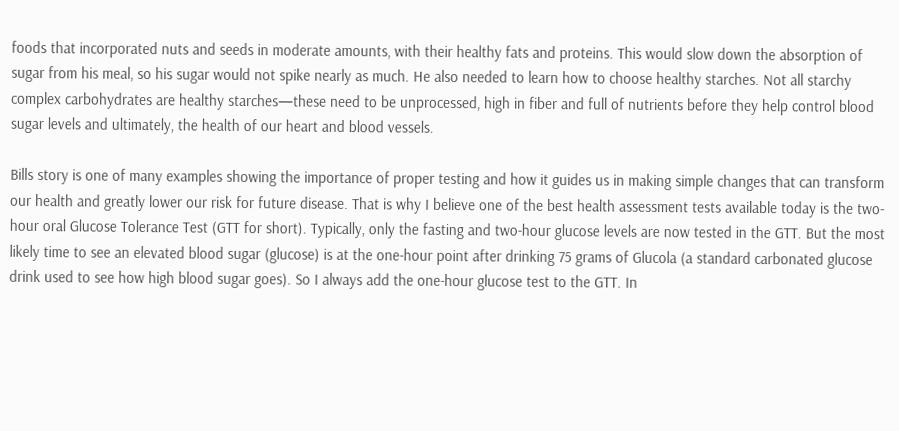foods that incorporated nuts and seeds in moderate amounts, with their healthy fats and proteins. This would slow down the absorption of sugar from his meal, so his sugar would not spike nearly as much. He also needed to learn how to choose healthy starches. Not all starchy complex carbohydrates are healthy starches—these need to be unprocessed, high in fiber and full of nutrients before they help control blood sugar levels and ultimately, the health of our heart and blood vessels.

Bills story is one of many examples showing the importance of proper testing and how it guides us in making simple changes that can transform our health and greatly lower our risk for future disease. That is why I believe one of the best health assessment tests available today is the two-hour oral Glucose Tolerance Test (GTT for short). Typically, only the fasting and two-hour glucose levels are now tested in the GTT. But the most likely time to see an elevated blood sugar (glucose) is at the one-hour point after drinking 75 grams of Glucola (a standard carbonated glucose drink used to see how high blood sugar goes). So I always add the one-hour glucose test to the GTT. In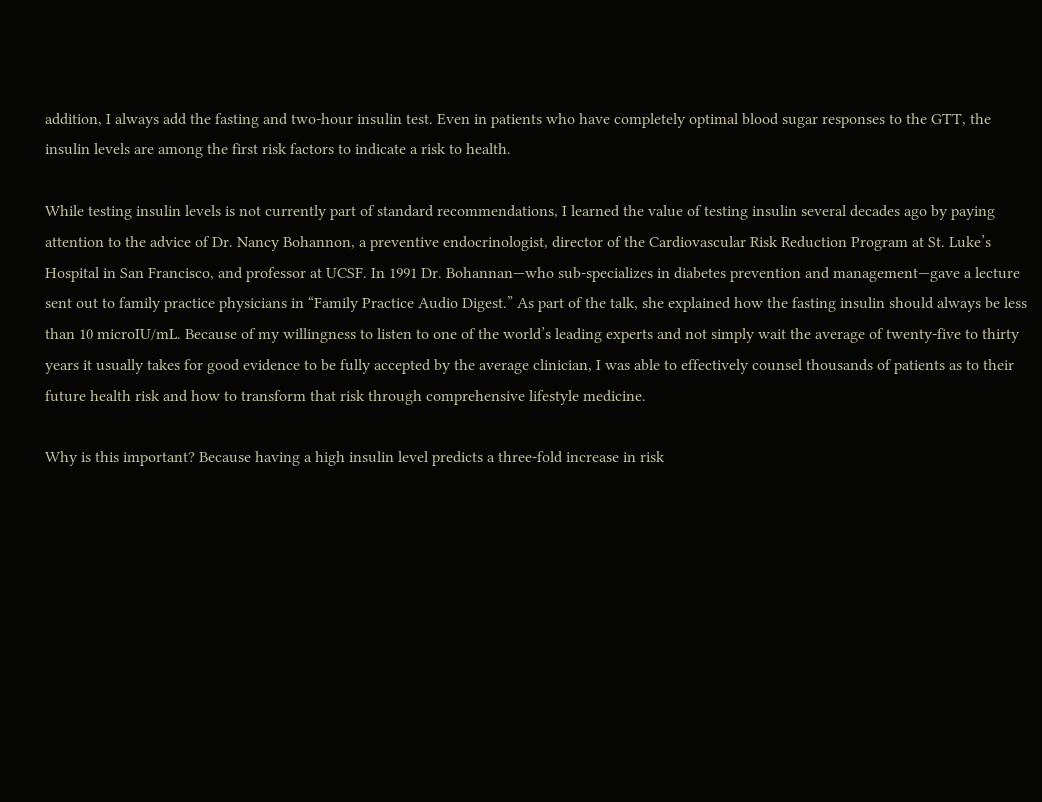addition, I always add the fasting and two-hour insulin test. Even in patients who have completely optimal blood sugar responses to the GTT, the insulin levels are among the first risk factors to indicate a risk to health.

While testing insulin levels is not currently part of standard recommendations, I learned the value of testing insulin several decades ago by paying attention to the advice of Dr. Nancy Bohannon, a preventive endocrinologist, director of the Cardiovascular Risk Reduction Program at St. Luke’s Hospital in San Francisco, and professor at UCSF. In 1991 Dr. Bohannan—who sub-specializes in diabetes prevention and management—gave a lecture sent out to family practice physicians in “Family Practice Audio Digest.” As part of the talk, she explained how the fasting insulin should always be less than 10 microIU/mL. Because of my willingness to listen to one of the world’s leading experts and not simply wait the average of twenty-five to thirty years it usually takes for good evidence to be fully accepted by the average clinician, I was able to effectively counsel thousands of patients as to their future health risk and how to transform that risk through comprehensive lifestyle medicine.

Why is this important? Because having a high insulin level predicts a three-fold increase in risk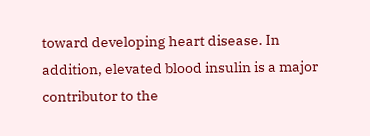toward developing heart disease. In addition, elevated blood insulin is a major contributor to the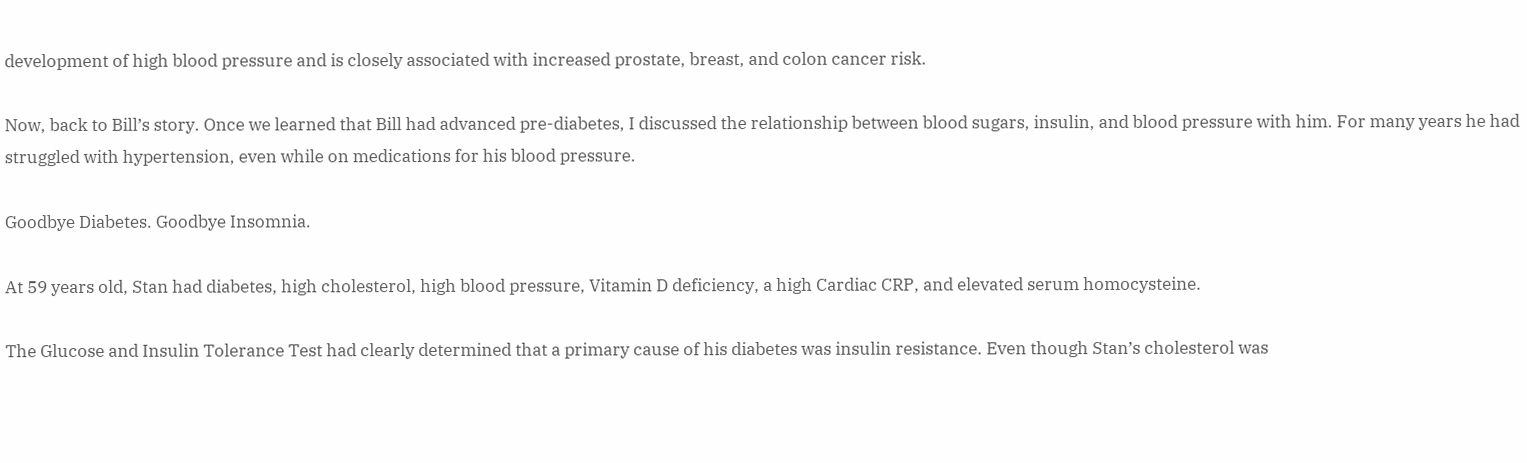development of high blood pressure and is closely associated with increased prostate, breast, and colon cancer risk.

Now, back to Bill’s story. Once we learned that Bill had advanced pre-diabetes, I discussed the relationship between blood sugars, insulin, and blood pressure with him. For many years he had struggled with hypertension, even while on medications for his blood pressure.

Goodbye Diabetes. Goodbye Insomnia.

At 59 years old, Stan had diabetes, high cholesterol, high blood pressure, Vitamin D deficiency, a high Cardiac CRP, and elevated serum homocysteine.

The Glucose and Insulin Tolerance Test had clearly determined that a primary cause of his diabetes was insulin resistance. Even though Stan’s cholesterol was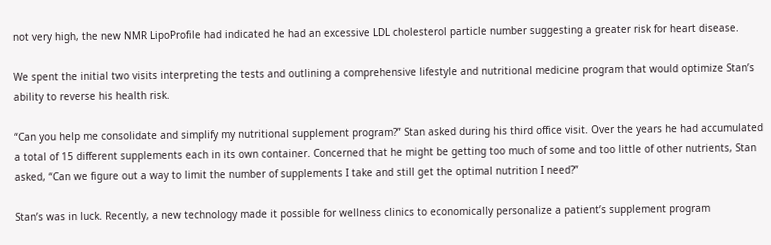not very high, the new NMR LipoProfile had indicated he had an excessive LDL cholesterol particle number suggesting a greater risk for heart disease.

We spent the initial two visits interpreting the tests and outlining a comprehensive lifestyle and nutritional medicine program that would optimize Stan’s ability to reverse his health risk.

“Can you help me consolidate and simplify my nutritional supplement program?” Stan asked during his third office visit. Over the years he had accumulated a total of 15 different supplements each in its own container. Concerned that he might be getting too much of some and too little of other nutrients, Stan asked, “Can we figure out a way to limit the number of supplements I take and still get the optimal nutrition I need?”

Stan’s was in luck. Recently, a new technology made it possible for wellness clinics to economically personalize a patient’s supplement program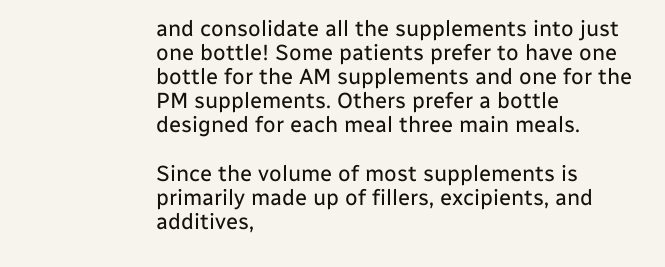and consolidate all the supplements into just one bottle! Some patients prefer to have one bottle for the AM supplements and one for the PM supplements. Others prefer a bottle designed for each meal three main meals.

Since the volume of most supplements is primarily made up of fillers, excipients, and additives,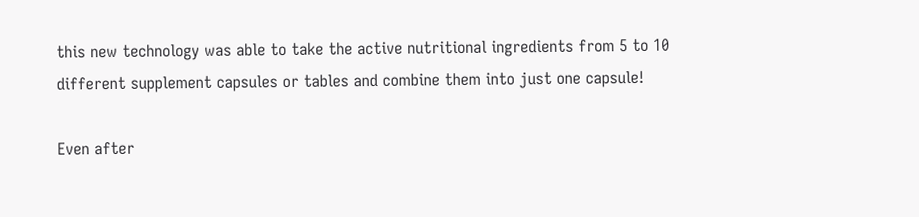this new technology was able to take the active nutritional ingredients from 5 to 10 different supplement capsules or tables and combine them into just one capsule!

Even after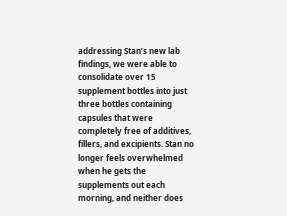addressing Stan’s new lab findings, we were able to consolidate over 15 supplement bottles into just three bottles containing capsules that were completely free of additives, fillers, and excipients. Stan no longer feels overwhelmed when he gets the supplements out each morning, and neither does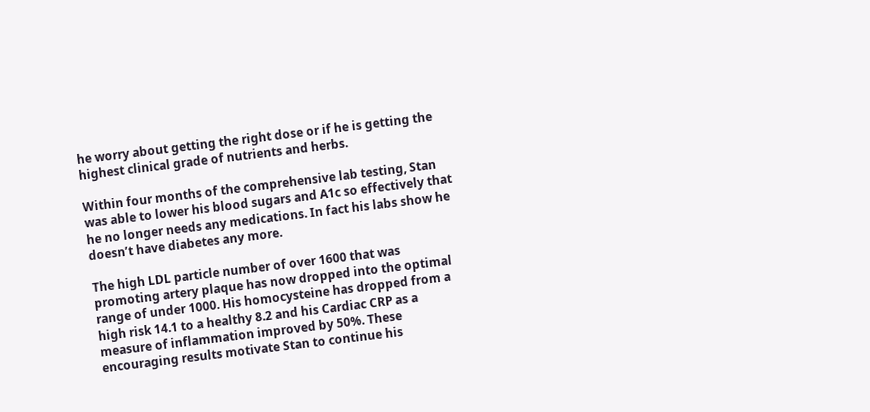he worry about getting the right dose or if he is getting the highest clinical grade of nutrients and herbs.

Within four months of the comprehensive lab testing, Stan was able to lower his blood sugars and A1c so effectively that he no longer needs any medications. In fact his labs show he doesn’t have diabetes any more.

The high LDL particle number of over 1600 that was promoting artery plaque has now dropped into the optimal range of under 1000. His homocysteine has dropped from a high risk 14.1 to a healthy 8.2 and his Cardiac CRP as a measure of inflammation improved by 50%. These encouraging results motivate Stan to continue his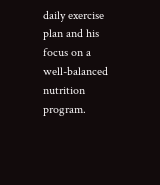daily exercise plan and his focus on a well-balanced nutrition program.